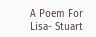A Poem For Lisa- Stuart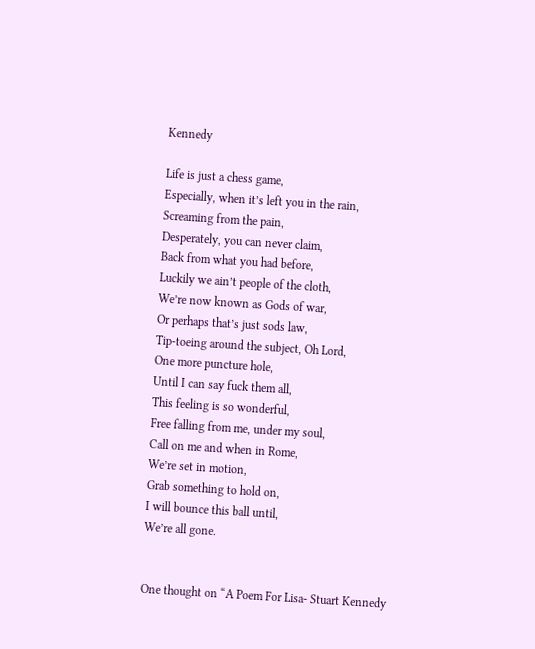Kennedy

Life is just a chess game,
Especially, when it’s left you in the rain,
Screaming from the pain,
Desperately, you can never claim,
Back from what you had before,
Luckily we ain’t people of the cloth,
We’re now known as Gods of war,
Or perhaps that’s just sods law,
Tip-toeing around the subject, Oh Lord,
One more puncture hole,
Until I can say fuck them all,
This feeling is so wonderful,
Free falling from me, under my soul,
Call on me and when in Rome,
We’re set in motion,
Grab something to hold on,
I will bounce this ball until,
We’re all gone.


One thought on “A Poem For Lisa- Stuart Kennedy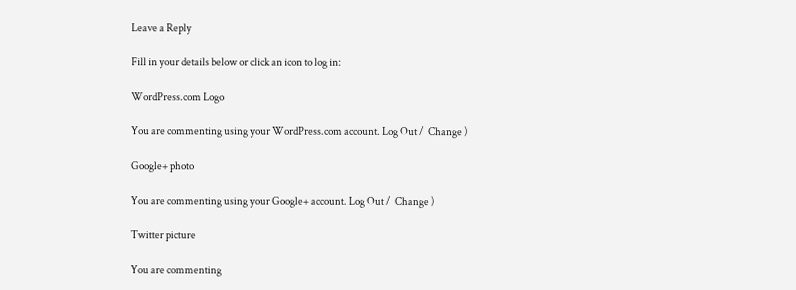Leave a Reply

Fill in your details below or click an icon to log in:

WordPress.com Logo

You are commenting using your WordPress.com account. Log Out /  Change )

Google+ photo

You are commenting using your Google+ account. Log Out /  Change )

Twitter picture

You are commenting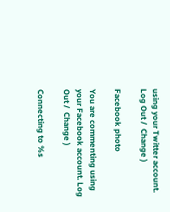using your Twitter account. Log Out /  Change )

Facebook photo

You are commenting using your Facebook account. Log Out /  Change )

Connecting to %s